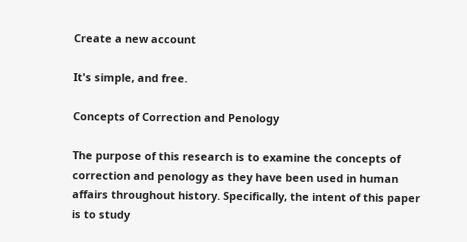Create a new account

It's simple, and free.

Concepts of Correction and Penology

The purpose of this research is to examine the concepts of correction and penology as they have been used in human affairs throughout history. Specifically, the intent of this paper is to study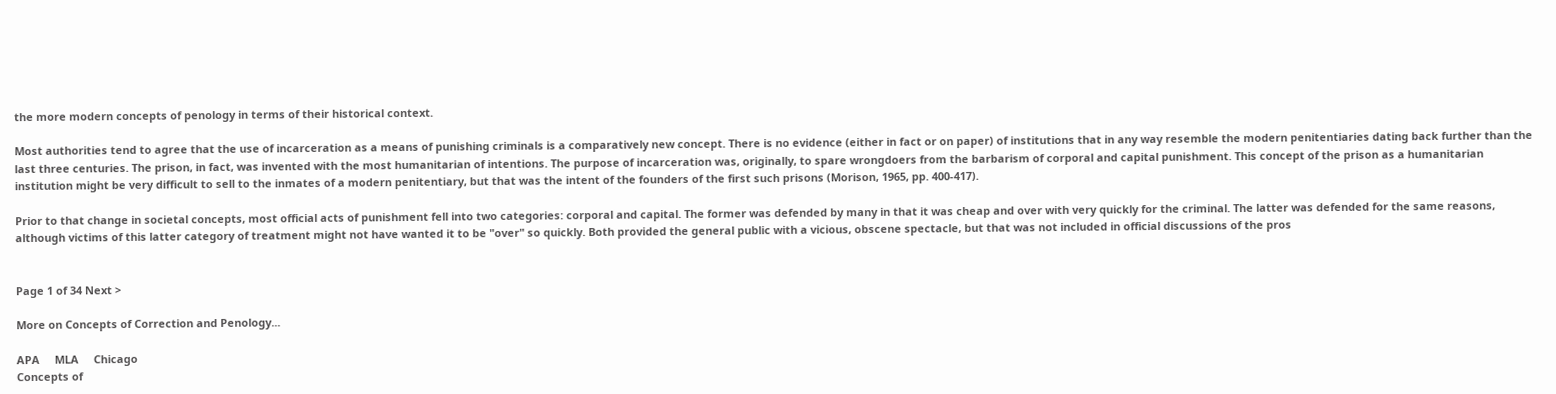the more modern concepts of penology in terms of their historical context.

Most authorities tend to agree that the use of incarceration as a means of punishing criminals is a comparatively new concept. There is no evidence (either in fact or on paper) of institutions that in any way resemble the modern penitentiaries dating back further than the last three centuries. The prison, in fact, was invented with the most humanitarian of intentions. The purpose of incarceration was, originally, to spare wrongdoers from the barbarism of corporal and capital punishment. This concept of the prison as a humanitarian institution might be very difficult to sell to the inmates of a modern penitentiary, but that was the intent of the founders of the first such prisons (Morison, 1965, pp. 400-417).

Prior to that change in societal concepts, most official acts of punishment fell into two categories: corporal and capital. The former was defended by many in that it was cheap and over with very quickly for the criminal. The latter was defended for the same reasons, although victims of this latter category of treatment might not have wanted it to be "over" so quickly. Both provided the general public with a vicious, obscene spectacle, but that was not included in official discussions of the pros


Page 1 of 34 Next >

More on Concepts of Correction and Penology...

APA     MLA     Chicago
Concepts of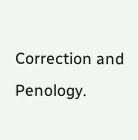Correction and Penology.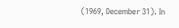(1969, December 31). In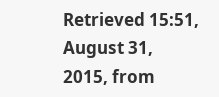Retrieved 15:51, August 31, 2015, from